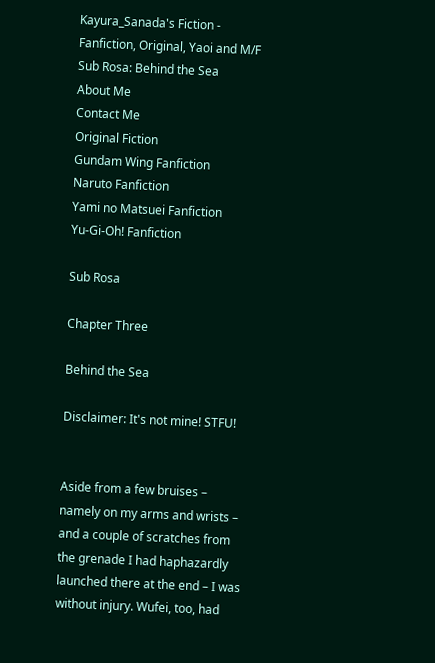Kayura_Sanada's Fiction - Fanfiction, Original, Yaoi and M/F
Sub Rosa: Behind the Sea
About Me
Contact Me
Original Fiction
Gundam Wing Fanfiction
Naruto Fanfiction
Yami no Matsuei Fanfiction
Yu-Gi-Oh! Fanfiction

Sub Rosa

Chapter Three

Behind the Sea

Disclaimer: It's not mine! STFU!


Aside from a few bruises – namely on my arms and wrists – and a couple of scratches from the grenade I had haphazardly launched there at the end – I was without injury. Wufei, too, had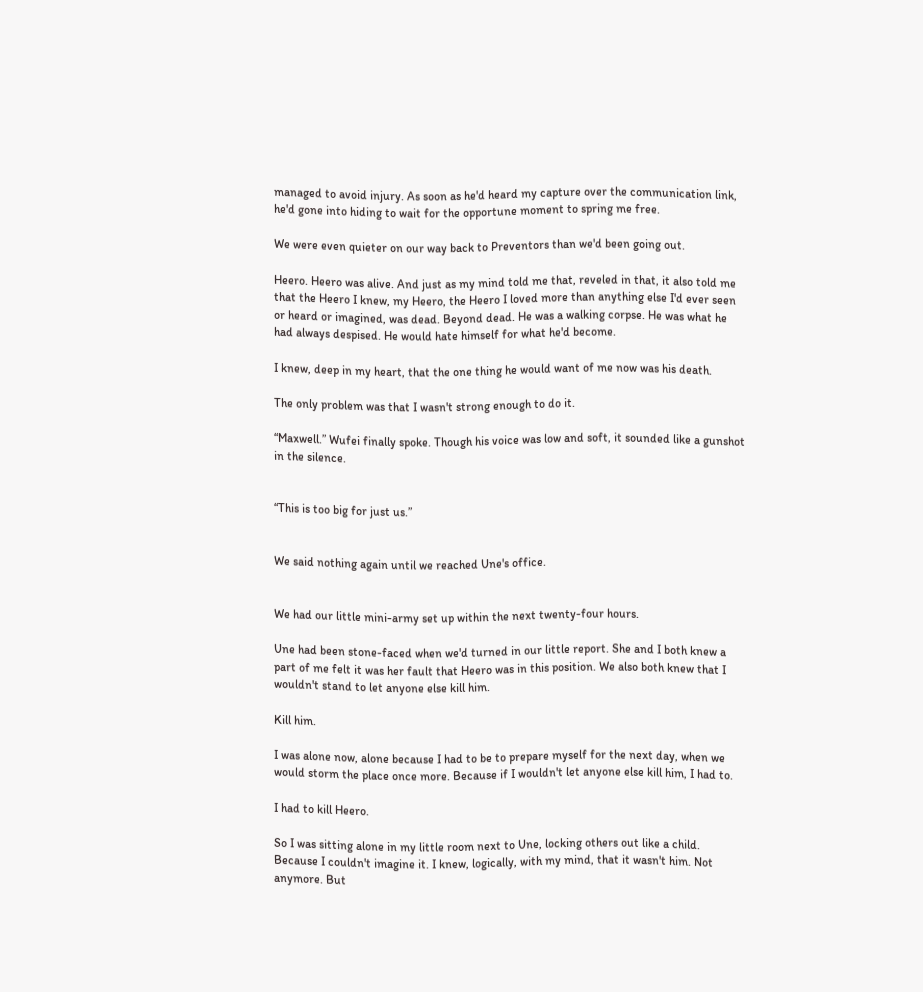managed to avoid injury. As soon as he'd heard my capture over the communication link, he'd gone into hiding to wait for the opportune moment to spring me free.

We were even quieter on our way back to Preventors than we'd been going out.

Heero. Heero was alive. And just as my mind told me that, reveled in that, it also told me that the Heero I knew, my Heero, the Heero I loved more than anything else I'd ever seen or heard or imagined, was dead. Beyond dead. He was a walking corpse. He was what he had always despised. He would hate himself for what he'd become.

I knew, deep in my heart, that the one thing he would want of me now was his death.

The only problem was that I wasn't strong enough to do it.

“Maxwell.” Wufei finally spoke. Though his voice was low and soft, it sounded like a gunshot in the silence.


“This is too big for just us.”


We said nothing again until we reached Une's office.


We had our little mini-army set up within the next twenty-four hours.

Une had been stone-faced when we'd turned in our little report. She and I both knew a part of me felt it was her fault that Heero was in this position. We also both knew that I wouldn't stand to let anyone else kill him.

Kill him.

I was alone now, alone because I had to be to prepare myself for the next day, when we would storm the place once more. Because if I wouldn't let anyone else kill him, I had to.

I had to kill Heero.

So I was sitting alone in my little room next to Une, locking others out like a child. Because I couldn't imagine it. I knew, logically, with my mind, that it wasn't him. Not anymore. But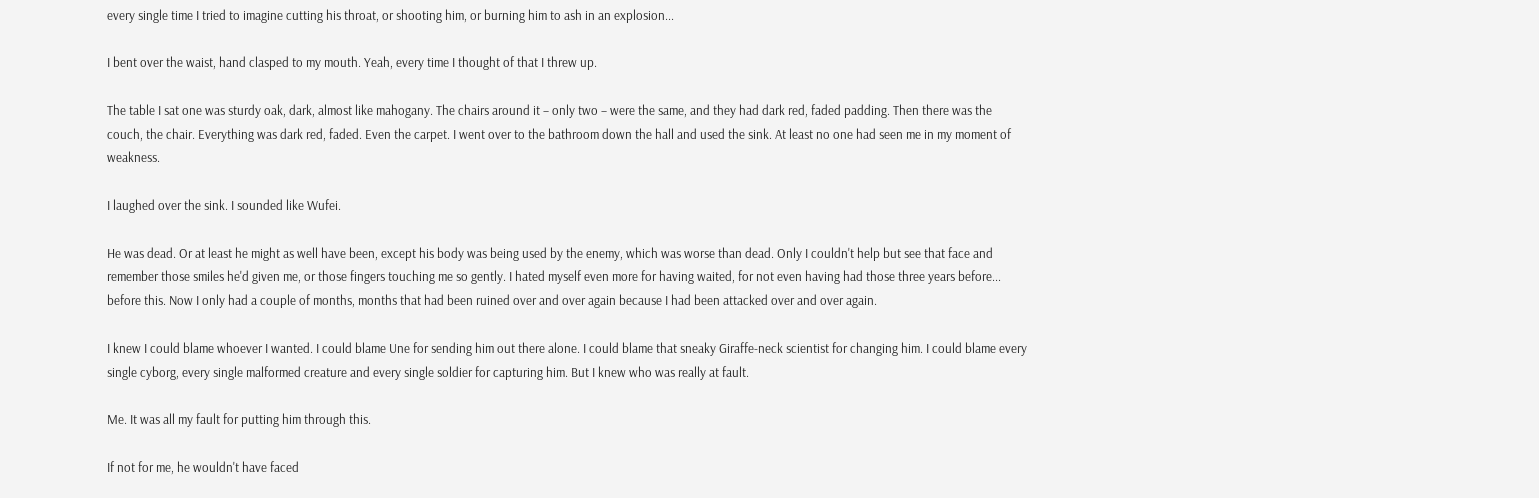every single time I tried to imagine cutting his throat, or shooting him, or burning him to ash in an explosion...

I bent over the waist, hand clasped to my mouth. Yeah, every time I thought of that I threw up.

The table I sat one was sturdy oak, dark, almost like mahogany. The chairs around it – only two – were the same, and they had dark red, faded padding. Then there was the couch, the chair. Everything was dark red, faded. Even the carpet. I went over to the bathroom down the hall and used the sink. At least no one had seen me in my moment of weakness.

I laughed over the sink. I sounded like Wufei.

He was dead. Or at least he might as well have been, except his body was being used by the enemy, which was worse than dead. Only I couldn't help but see that face and remember those smiles he'd given me, or those fingers touching me so gently. I hated myself even more for having waited, for not even having had those three years before... before this. Now I only had a couple of months, months that had been ruined over and over again because I had been attacked over and over again.

I knew I could blame whoever I wanted. I could blame Une for sending him out there alone. I could blame that sneaky Giraffe-neck scientist for changing him. I could blame every single cyborg, every single malformed creature and every single soldier for capturing him. But I knew who was really at fault.

Me. It was all my fault for putting him through this.

If not for me, he wouldn't have faced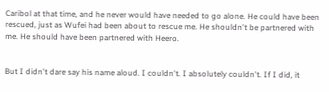Caribol at that time, and he never would have needed to go alone. He could have been rescued, just as Wufei had been about to rescue me. He shouldn't be partnered with me. He should have been partnered with Heero.


But I didn't dare say his name aloud. I couldn't. I absolutely couldn't. If I did, it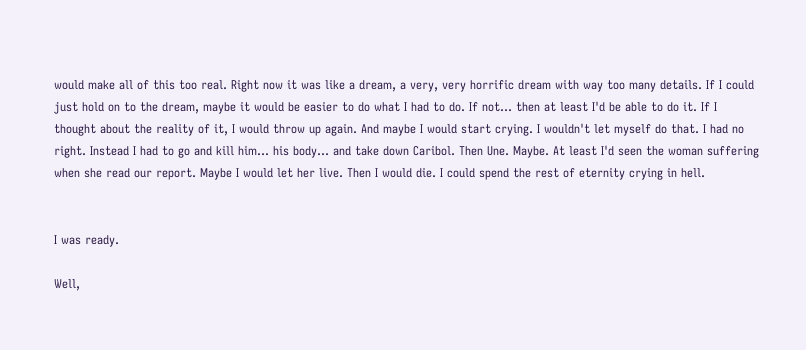would make all of this too real. Right now it was like a dream, a very, very horrific dream with way too many details. If I could just hold on to the dream, maybe it would be easier to do what I had to do. If not... then at least I'd be able to do it. If I thought about the reality of it, I would throw up again. And maybe I would start crying. I wouldn't let myself do that. I had no right. Instead I had to go and kill him... his body... and take down Caribol. Then Une. Maybe. At least I'd seen the woman suffering when she read our report. Maybe I would let her live. Then I would die. I could spend the rest of eternity crying in hell.


I was ready.

Well,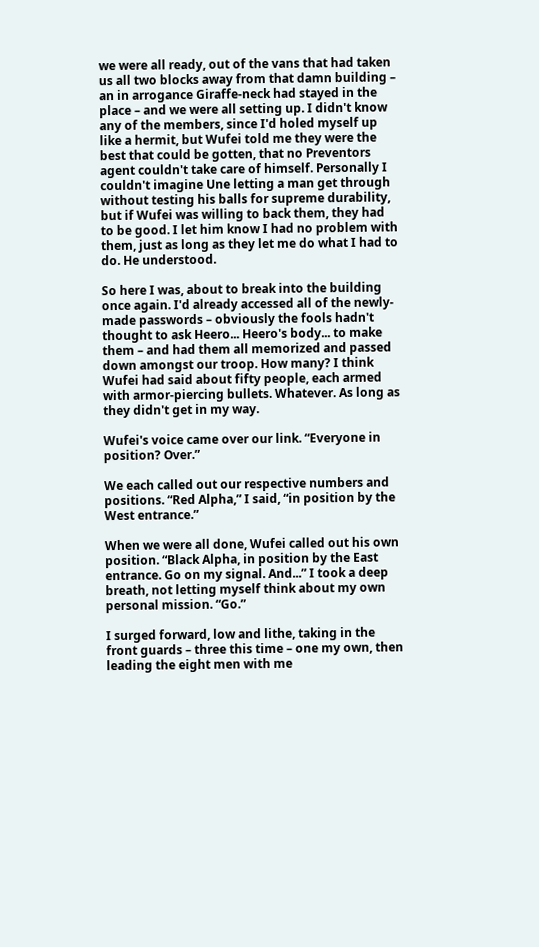we were all ready, out of the vans that had taken us all two blocks away from that damn building – an in arrogance Giraffe-neck had stayed in the place – and we were all setting up. I didn't know any of the members, since I'd holed myself up like a hermit, but Wufei told me they were the best that could be gotten, that no Preventors agent couldn't take care of himself. Personally I couldn't imagine Une letting a man get through without testing his balls for supreme durability, but if Wufei was willing to back them, they had to be good. I let him know I had no problem with them, just as long as they let me do what I had to do. He understood.

So here I was, about to break into the building once again. I'd already accessed all of the newly-made passwords – obviously the fools hadn't thought to ask Heero... Heero's body... to make them – and had them all memorized and passed down amongst our troop. How many? I think Wufei had said about fifty people, each armed with armor-piercing bullets. Whatever. As long as they didn't get in my way.

Wufei's voice came over our link. “Everyone in position? Over.”

We each called out our respective numbers and positions. “Red Alpha,” I said, “in position by the West entrance.”

When we were all done, Wufei called out his own position. “Black Alpha, in position by the East entrance. Go on my signal. And...” I took a deep breath, not letting myself think about my own personal mission. “Go.”

I surged forward, low and lithe, taking in the front guards – three this time – one my own, then leading the eight men with me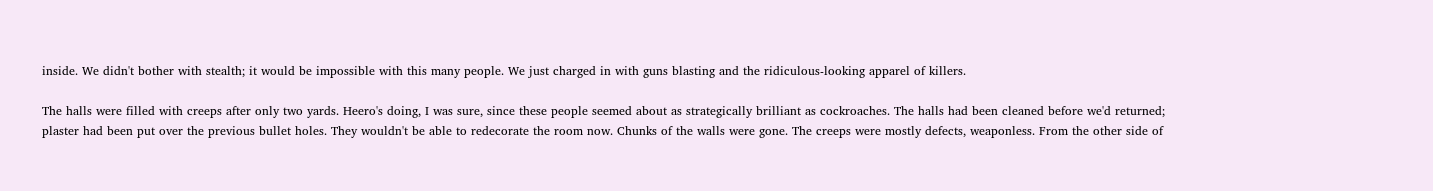inside. We didn't bother with stealth; it would be impossible with this many people. We just charged in with guns blasting and the ridiculous-looking apparel of killers.

The halls were filled with creeps after only two yards. Heero's doing, I was sure, since these people seemed about as strategically brilliant as cockroaches. The halls had been cleaned before we'd returned; plaster had been put over the previous bullet holes. They wouldn't be able to redecorate the room now. Chunks of the walls were gone. The creeps were mostly defects, weaponless. From the other side of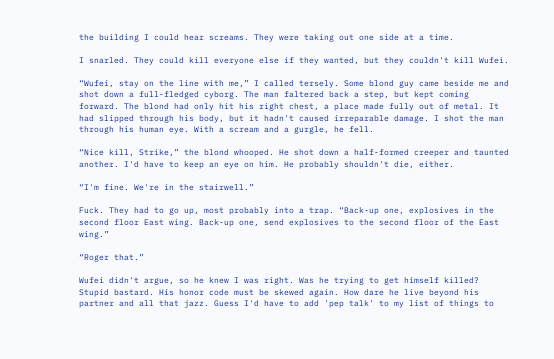the building I could hear screams. They were taking out one side at a time.

I snarled. They could kill everyone else if they wanted, but they couldn't kill Wufei.

“Wufei, stay on the line with me,” I called tersely. Some blond guy came beside me and shot down a full-fledged cyborg. The man faltered back a step, but kept coming forward. The blond had only hit his right chest, a place made fully out of metal. It had slipped through his body, but it hadn't caused irreparable damage. I shot the man through his human eye. With a scream and a gurgle, he fell.

“Nice kill, Strike,” the blond whooped. He shot down a half-formed creeper and taunted another. I'd have to keep an eye on him. He probably shouldn't die, either.

“I'm fine. We're in the stairwell.”

Fuck. They had to go up, most probably into a trap. “Back-up one, explosives in the second floor East wing. Back-up one, send explosives to the second floor of the East wing.”

“Roger that.”

Wufei didn't argue, so he knew I was right. Was he trying to get himself killed? Stupid bastard. His honor code must be skewed again. How dare he live beyond his partner and all that jazz. Guess I'd have to add 'pep talk' to my list of things to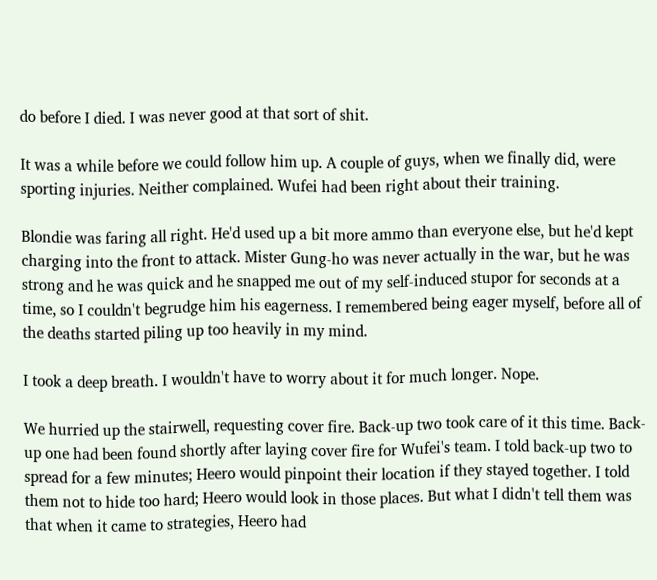do before I died. I was never good at that sort of shit.

It was a while before we could follow him up. A couple of guys, when we finally did, were sporting injuries. Neither complained. Wufei had been right about their training.

Blondie was faring all right. He'd used up a bit more ammo than everyone else, but he'd kept charging into the front to attack. Mister Gung-ho was never actually in the war, but he was strong and he was quick and he snapped me out of my self-induced stupor for seconds at a time, so I couldn't begrudge him his eagerness. I remembered being eager myself, before all of the deaths started piling up too heavily in my mind.

I took a deep breath. I wouldn't have to worry about it for much longer. Nope.

We hurried up the stairwell, requesting cover fire. Back-up two took care of it this time. Back-up one had been found shortly after laying cover fire for Wufei's team. I told back-up two to spread for a few minutes; Heero would pinpoint their location if they stayed together. I told them not to hide too hard; Heero would look in those places. But what I didn't tell them was that when it came to strategies, Heero had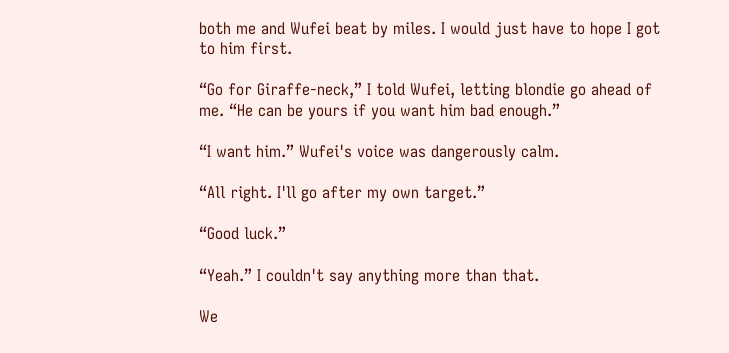both me and Wufei beat by miles. I would just have to hope I got to him first.

“Go for Giraffe-neck,” I told Wufei, letting blondie go ahead of me. “He can be yours if you want him bad enough.”

“I want him.” Wufei's voice was dangerously calm.

“All right. I'll go after my own target.”

“Good luck.”

“Yeah.” I couldn't say anything more than that.

We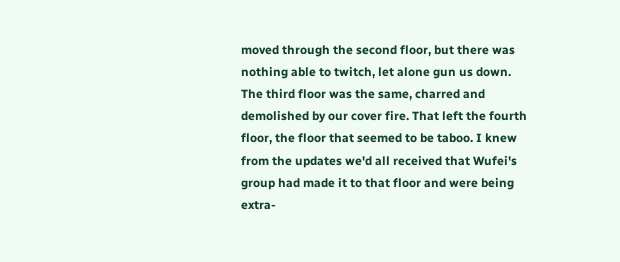moved through the second floor, but there was nothing able to twitch, let alone gun us down. The third floor was the same, charred and demolished by our cover fire. That left the fourth floor, the floor that seemed to be taboo. I knew from the updates we'd all received that Wufei's group had made it to that floor and were being extra-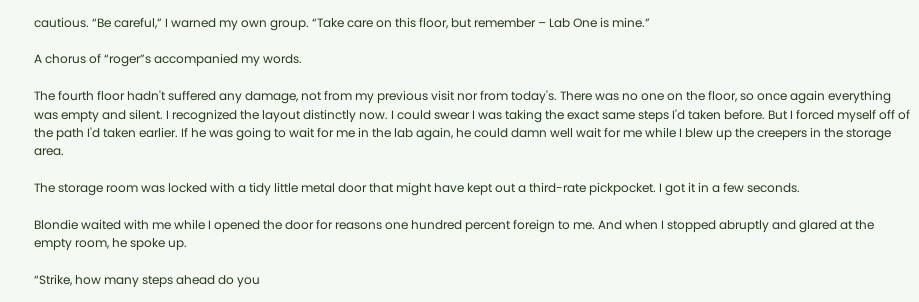cautious. “Be careful,” I warned my own group. “Take care on this floor, but remember – Lab One is mine.”

A chorus of “roger”s accompanied my words.

The fourth floor hadn't suffered any damage, not from my previous visit nor from today's. There was no one on the floor, so once again everything was empty and silent. I recognized the layout distinctly now. I could swear I was taking the exact same steps I'd taken before. But I forced myself off of the path I'd taken earlier. If he was going to wait for me in the lab again, he could damn well wait for me while I blew up the creepers in the storage area.

The storage room was locked with a tidy little metal door that might have kept out a third-rate pickpocket. I got it in a few seconds.

Blondie waited with me while I opened the door for reasons one hundred percent foreign to me. And when I stopped abruptly and glared at the empty room, he spoke up.

“Strike, how many steps ahead do you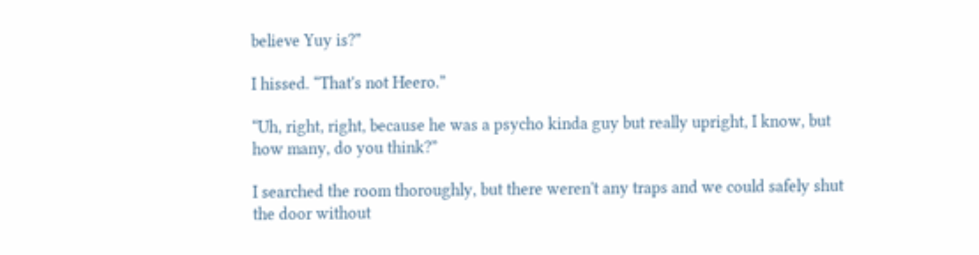believe Yuy is?”

I hissed. “That's not Heero.”

“Uh, right, right, because he was a psycho kinda guy but really upright, I know, but how many, do you think?”

I searched the room thoroughly, but there weren't any traps and we could safely shut the door without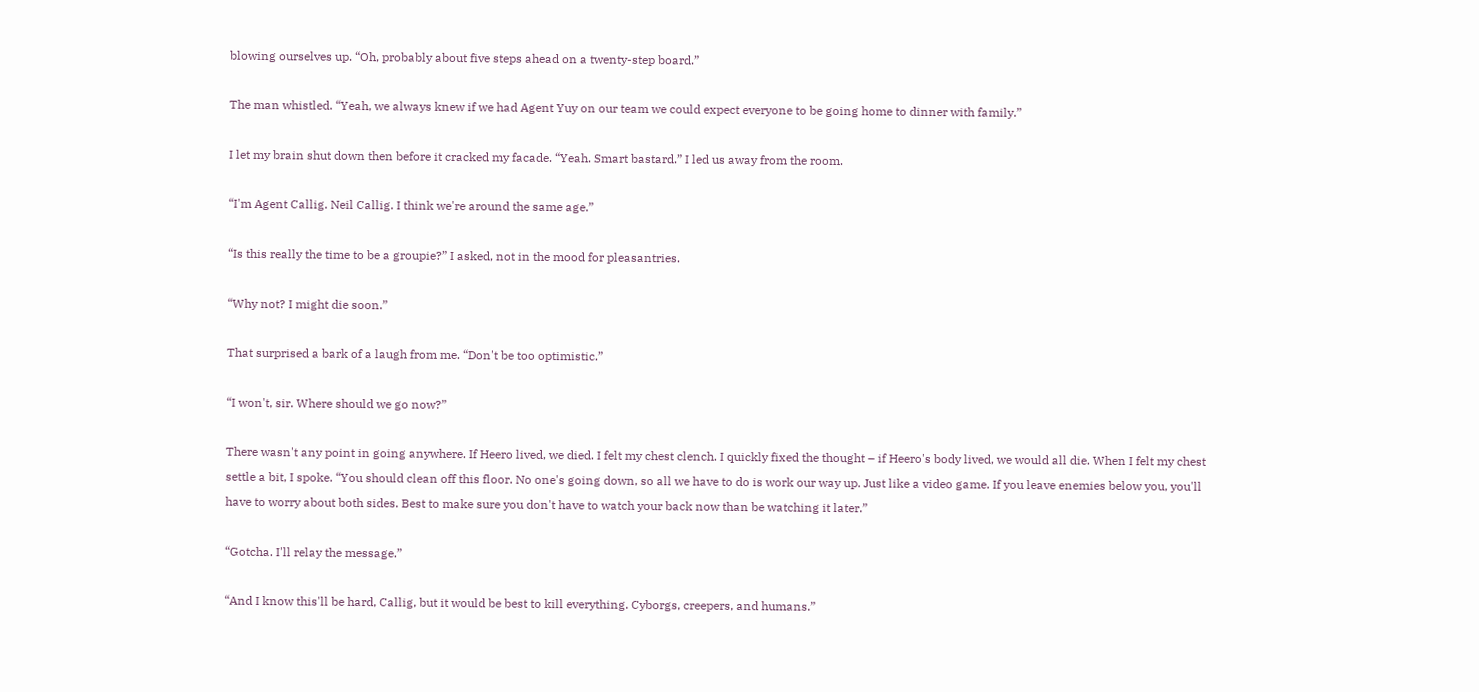blowing ourselves up. “Oh, probably about five steps ahead on a twenty-step board.”

The man whistled. “Yeah, we always knew if we had Agent Yuy on our team we could expect everyone to be going home to dinner with family.”

I let my brain shut down then before it cracked my facade. “Yeah. Smart bastard.” I led us away from the room.

“I'm Agent Callig. Neil Callig. I think we're around the same age.”

“Is this really the time to be a groupie?” I asked, not in the mood for pleasantries.

“Why not? I might die soon.”

That surprised a bark of a laugh from me. “Don't be too optimistic.”

“I won't, sir. Where should we go now?”

There wasn't any point in going anywhere. If Heero lived, we died. I felt my chest clench. I quickly fixed the thought – if Heero's body lived, we would all die. When I felt my chest settle a bit, I spoke. “You should clean off this floor. No one's going down, so all we have to do is work our way up. Just like a video game. If you leave enemies below you, you'll have to worry about both sides. Best to make sure you don't have to watch your back now than be watching it later.”

“Gotcha. I'll relay the message.”

“And I know this'll be hard, Callig, but it would be best to kill everything. Cyborgs, creepers, and humans.”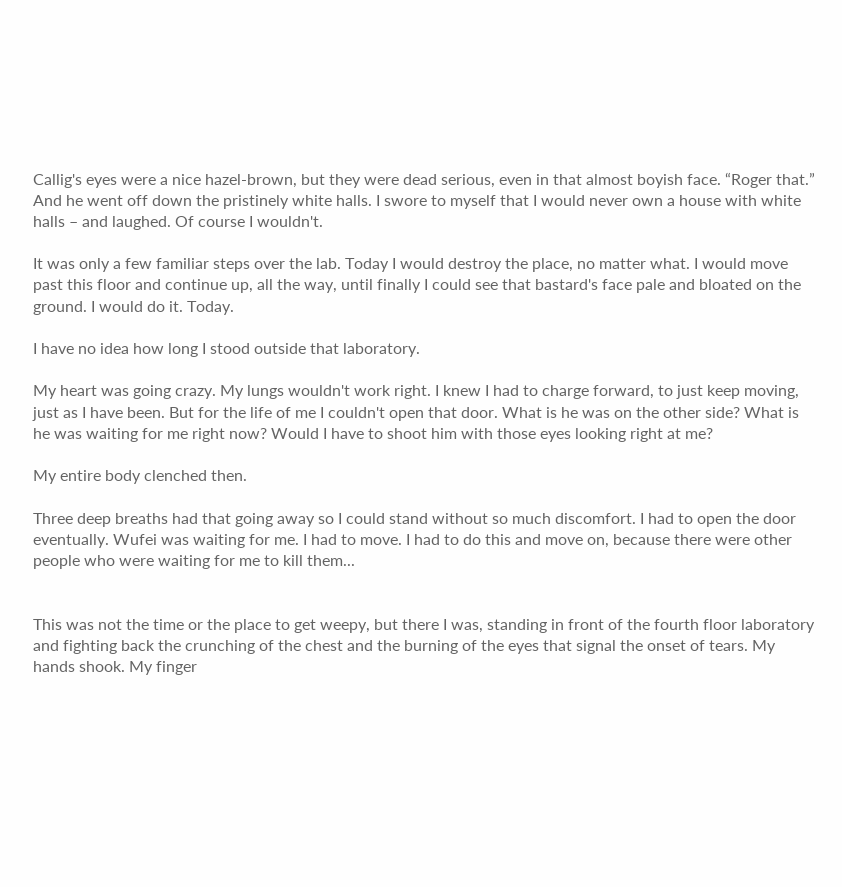Callig's eyes were a nice hazel-brown, but they were dead serious, even in that almost boyish face. “Roger that.” And he went off down the pristinely white halls. I swore to myself that I would never own a house with white halls – and laughed. Of course I wouldn't.

It was only a few familiar steps over the lab. Today I would destroy the place, no matter what. I would move past this floor and continue up, all the way, until finally I could see that bastard's face pale and bloated on the ground. I would do it. Today.

I have no idea how long I stood outside that laboratory.

My heart was going crazy. My lungs wouldn't work right. I knew I had to charge forward, to just keep moving, just as I have been. But for the life of me I couldn't open that door. What is he was on the other side? What is he was waiting for me right now? Would I have to shoot him with those eyes looking right at me?

My entire body clenched then.

Three deep breaths had that going away so I could stand without so much discomfort. I had to open the door eventually. Wufei was waiting for me. I had to move. I had to do this and move on, because there were other people who were waiting for me to kill them...


This was not the time or the place to get weepy, but there I was, standing in front of the fourth floor laboratory and fighting back the crunching of the chest and the burning of the eyes that signal the onset of tears. My hands shook. My finger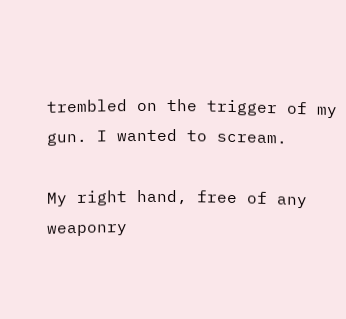trembled on the trigger of my gun. I wanted to scream.

My right hand, free of any weaponry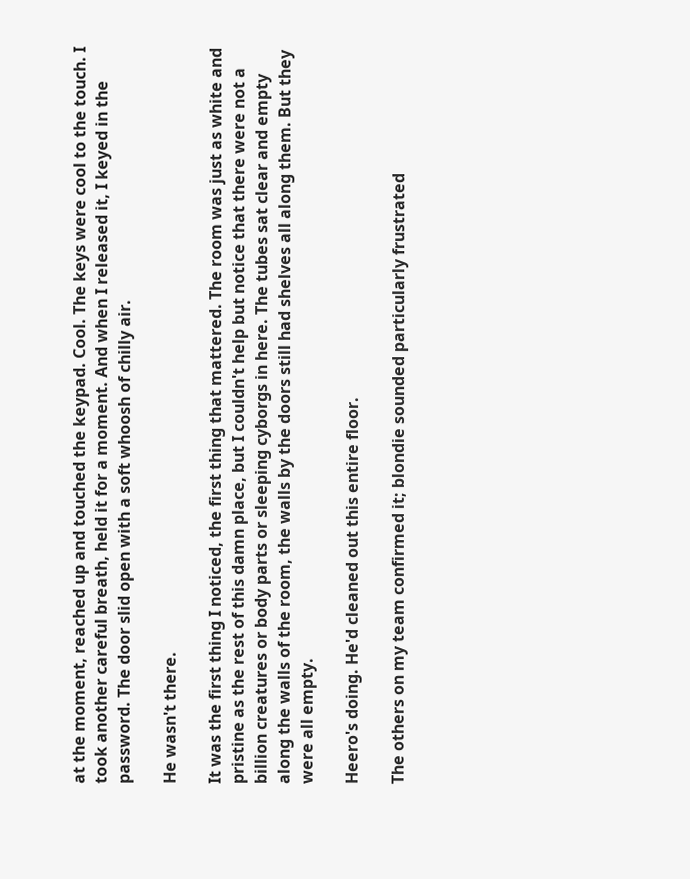at the moment, reached up and touched the keypad. Cool. The keys were cool to the touch. I took another careful breath, held it for a moment. And when I released it, I keyed in the password. The door slid open with a soft whoosh of chilly air.

He wasn't there.

It was the first thing I noticed, the first thing that mattered. The room was just as white and pristine as the rest of this damn place, but I couldn't help but notice that there were not a billion creatures or body parts or sleeping cyborgs in here. The tubes sat clear and empty along the walls of the room, the walls by the doors still had shelves all along them. But they were all empty.

Heero's doing. He'd cleaned out this entire floor.

The others on my team confirmed it; blondie sounded particularly frustrated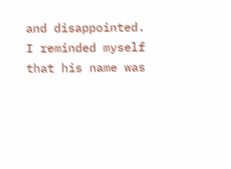and disappointed. I reminded myself that his name was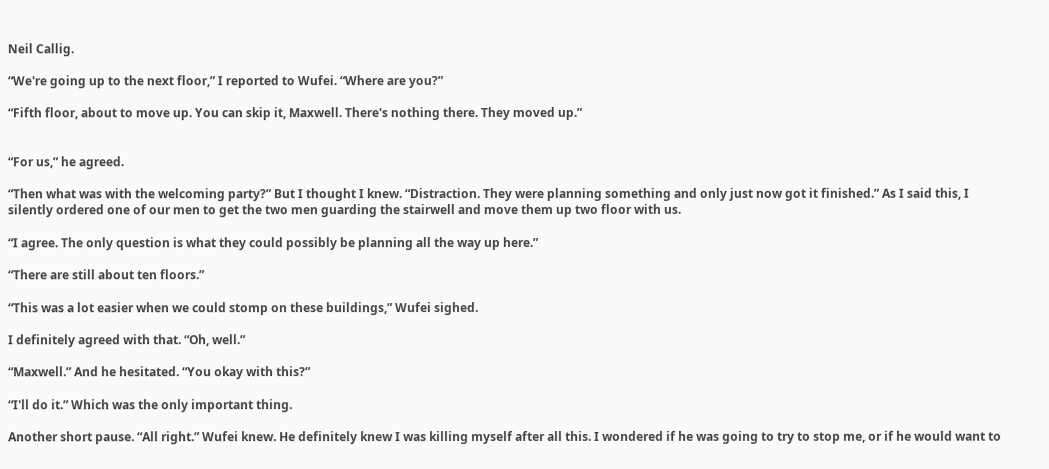Neil Callig.

“We're going up to the next floor,” I reported to Wufei. “Where are you?”

“Fifth floor, about to move up. You can skip it, Maxwell. There's nothing there. They moved up.”


“For us,” he agreed.

“Then what was with the welcoming party?” But I thought I knew. “Distraction. They were planning something and only just now got it finished.” As I said this, I silently ordered one of our men to get the two men guarding the stairwell and move them up two floor with us.

“I agree. The only question is what they could possibly be planning all the way up here.”

“There are still about ten floors.”

“This was a lot easier when we could stomp on these buildings,” Wufei sighed.

I definitely agreed with that. “Oh, well.”

“Maxwell.” And he hesitated. “You okay with this?”

“I'll do it.” Which was the only important thing.

Another short pause. “All right.” Wufei knew. He definitely knew I was killing myself after all this. I wondered if he was going to try to stop me, or if he would want to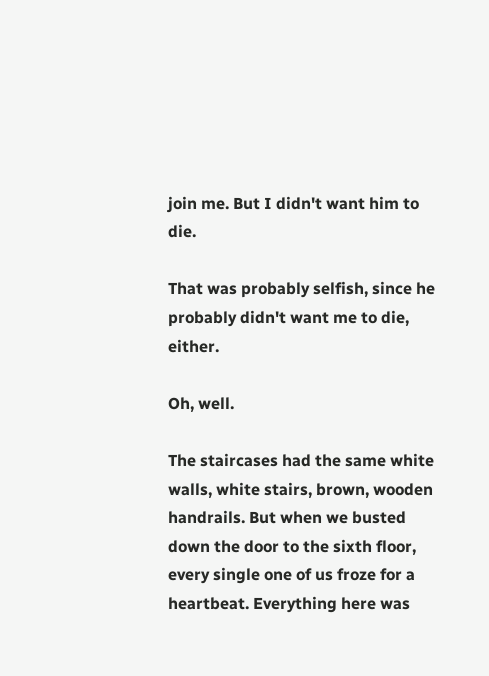join me. But I didn't want him to die.

That was probably selfish, since he probably didn't want me to die, either.

Oh, well.

The staircases had the same white walls, white stairs, brown, wooden handrails. But when we busted down the door to the sixth floor, every single one of us froze for a heartbeat. Everything here was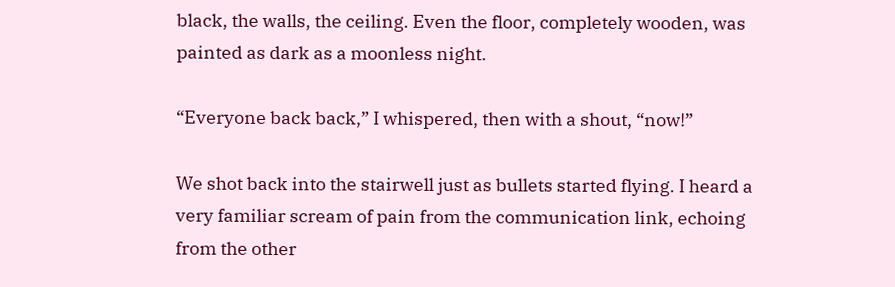black, the walls, the ceiling. Even the floor, completely wooden, was painted as dark as a moonless night.

“Everyone back back,” I whispered, then with a shout, “now!”

We shot back into the stairwell just as bullets started flying. I heard a very familiar scream of pain from the communication link, echoing from the other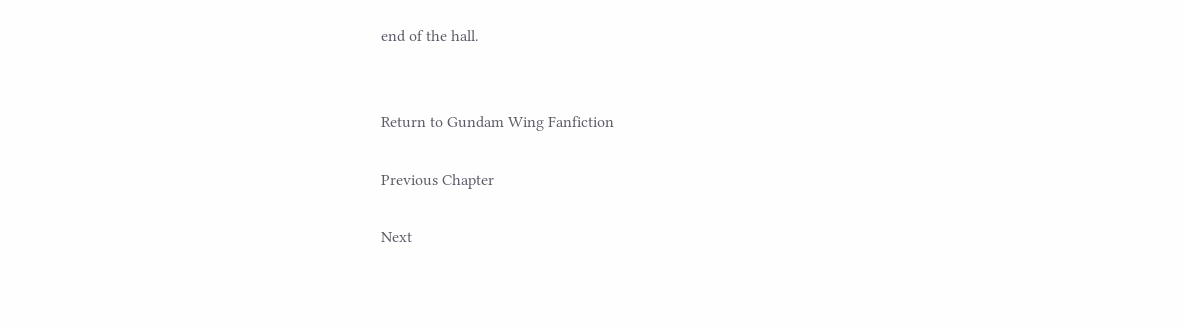end of the hall.


Return to Gundam Wing Fanfiction

Previous Chapter

Next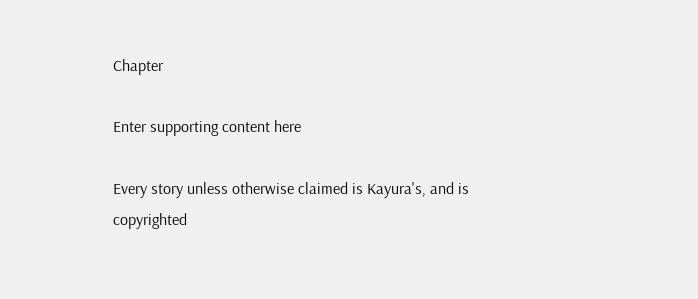Chapter

Enter supporting content here

Every story unless otherwise claimed is Kayura's, and is copyrighted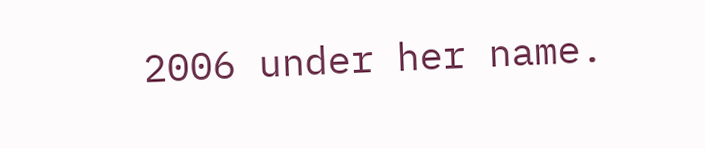2006 under her name.